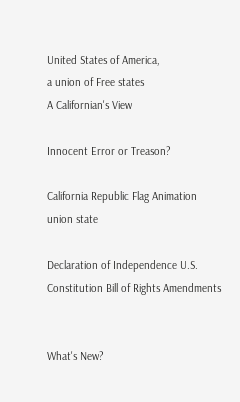United States of America,
a union of Free states
A Californian's View

Innocent Error or Treason?

California Republic Flag Animation
union state

Declaration of Independence U.S. Constitution Bill of Rights Amendments


What's New?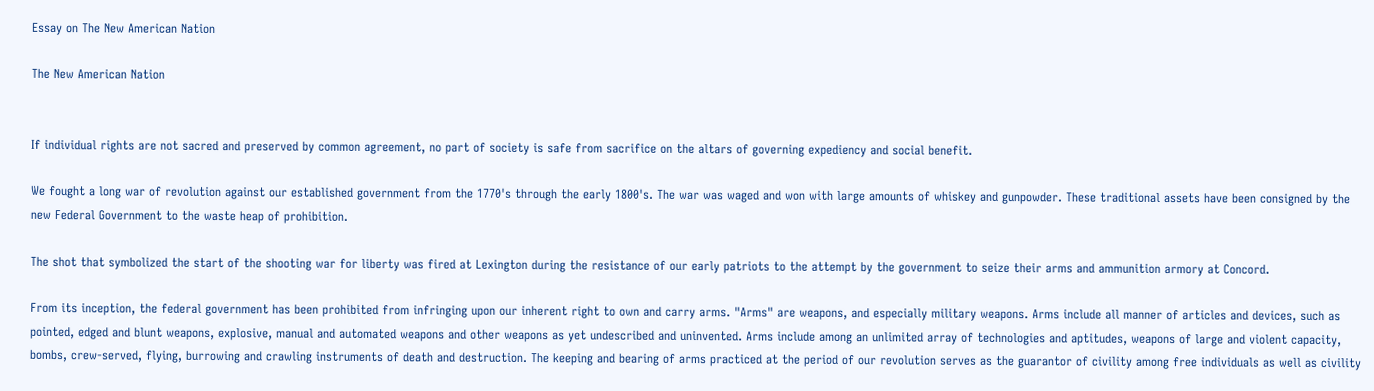Essay on The New American Nation

The New American Nation


If individual rights are not sacred and preserved by common agreement, no part of society is safe from sacrifice on the altars of governing expediency and social benefit.

We fought a long war of revolution against our established government from the 1770's through the early 1800's. The war was waged and won with large amounts of whiskey and gunpowder. These traditional assets have been consigned by the new Federal Government to the waste heap of prohibition.

The shot that symbolized the start of the shooting war for liberty was fired at Lexington during the resistance of our early patriots to the attempt by the government to seize their arms and ammunition armory at Concord.

From its inception, the federal government has been prohibited from infringing upon our inherent right to own and carry arms. "Arms" are weapons, and especially military weapons. Arms include all manner of articles and devices, such as pointed, edged and blunt weapons, explosive, manual and automated weapons and other weapons as yet undescribed and uninvented. Arms include among an unlimited array of technologies and aptitudes, weapons of large and violent capacity, bombs, crew-served, flying, burrowing and crawling instruments of death and destruction. The keeping and bearing of arms practiced at the period of our revolution serves as the guarantor of civility among free individuals as well as civility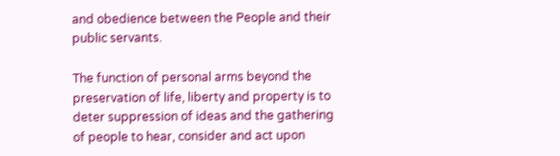and obedience between the People and their public servants.

The function of personal arms beyond the preservation of life, liberty and property is to deter suppression of ideas and the gathering of people to hear, consider and act upon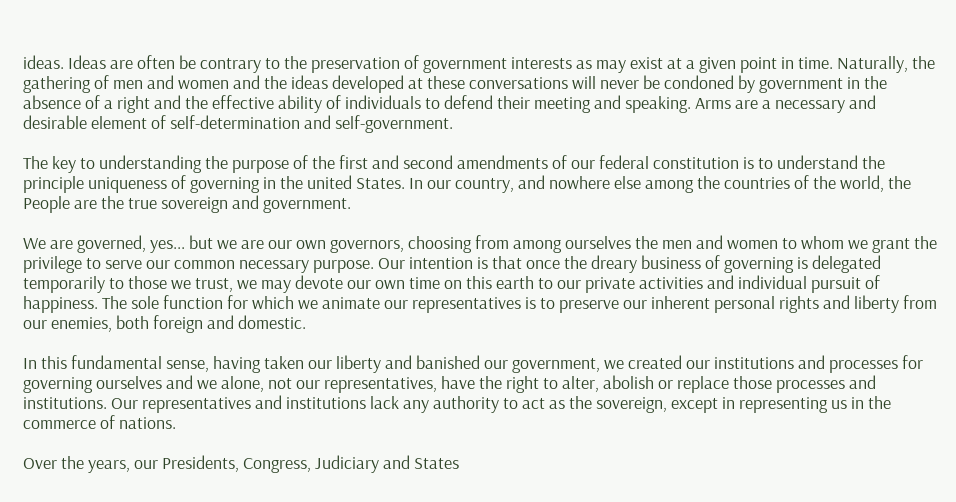ideas. Ideas are often be contrary to the preservation of government interests as may exist at a given point in time. Naturally, the gathering of men and women and the ideas developed at these conversations will never be condoned by government in the absence of a right and the effective ability of individuals to defend their meeting and speaking. Arms are a necessary and desirable element of self-determination and self-government.

The key to understanding the purpose of the first and second amendments of our federal constitution is to understand the principle uniqueness of governing in the united States. In our country, and nowhere else among the countries of the world, the People are the true sovereign and government.

We are governed, yes... but we are our own governors, choosing from among ourselves the men and women to whom we grant the privilege to serve our common necessary purpose. Our intention is that once the dreary business of governing is delegated temporarily to those we trust, we may devote our own time on this earth to our private activities and individual pursuit of happiness. The sole function for which we animate our representatives is to preserve our inherent personal rights and liberty from our enemies, both foreign and domestic.

In this fundamental sense, having taken our liberty and banished our government, we created our institutions and processes for governing ourselves and we alone, not our representatives, have the right to alter, abolish or replace those processes and institutions. Our representatives and institutions lack any authority to act as the sovereign, except in representing us in the commerce of nations.

Over the years, our Presidents, Congress, Judiciary and States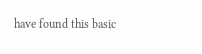have found this basic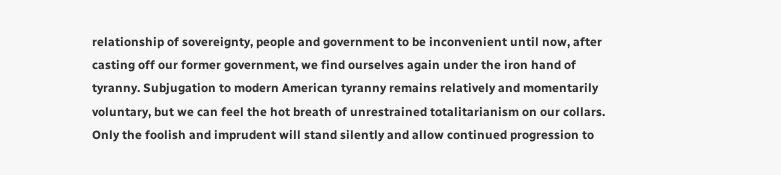relationship of sovereignty, people and government to be inconvenient until now, after casting off our former government, we find ourselves again under the iron hand of tyranny. Subjugation to modern American tyranny remains relatively and momentarily voluntary, but we can feel the hot breath of unrestrained totalitarianism on our collars. Only the foolish and imprudent will stand silently and allow continued progression to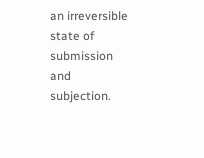an irreversible state of submission and subjection.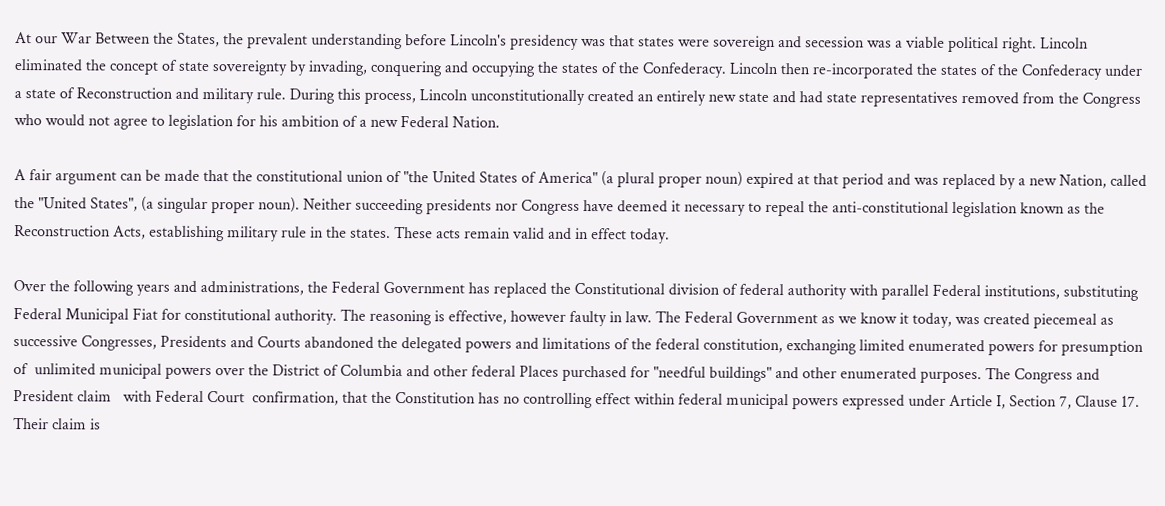At our War Between the States, the prevalent understanding before Lincoln's presidency was that states were sovereign and secession was a viable political right. Lincoln eliminated the concept of state sovereignty by invading, conquering and occupying the states of the Confederacy. Lincoln then re-incorporated the states of the Confederacy under a state of Reconstruction and military rule. During this process, Lincoln unconstitutionally created an entirely new state and had state representatives removed from the Congress who would not agree to legislation for his ambition of a new Federal Nation.

A fair argument can be made that the constitutional union of "the United States of America" (a plural proper noun) expired at that period and was replaced by a new Nation, called the "United States", (a singular proper noun). Neither succeeding presidents nor Congress have deemed it necessary to repeal the anti-constitutional legislation known as the Reconstruction Acts, establishing military rule in the states. These acts remain valid and in effect today.

Over the following years and administrations, the Federal Government has replaced the Constitutional division of federal authority with parallel Federal institutions, substituting Federal Municipal Fiat for constitutional authority. The reasoning is effective, however faulty in law. The Federal Government as we know it today, was created piecemeal as successive Congresses, Presidents and Courts abandoned the delegated powers and limitations of the federal constitution, exchanging limited enumerated powers for presumption of  unlimited municipal powers over the District of Columbia and other federal Places purchased for "needful buildings" and other enumerated purposes. The Congress and President claim   with Federal Court  confirmation, that the Constitution has no controlling effect within federal municipal powers expressed under Article I, Section 7, Clause 17. Their claim is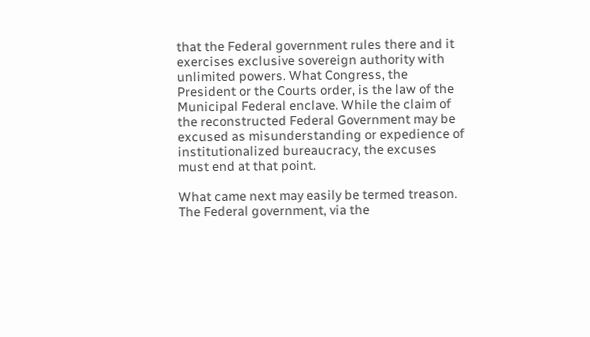that the Federal government rules there and it exercises exclusive sovereign authority with unlimited powers. What Congress, the President or the Courts order, is the law of the Municipal Federal enclave. While the claim of the reconstructed Federal Government may be excused as misunderstanding or expedience of institutionalized bureaucracy, the excuses must end at that point.

What came next may easily be termed treason. The Federal government, via the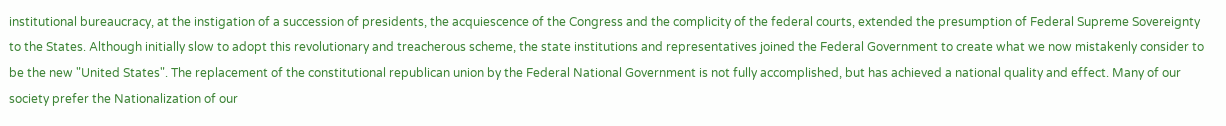institutional bureaucracy, at the instigation of a succession of presidents, the acquiescence of the Congress and the complicity of the federal courts, extended the presumption of Federal Supreme Sovereignty to the States. Although initially slow to adopt this revolutionary and treacherous scheme, the state institutions and representatives joined the Federal Government to create what we now mistakenly consider to be the new "United States". The replacement of the constitutional republican union by the Federal National Government is not fully accomplished, but has achieved a national quality and effect. Many of our society prefer the Nationalization of our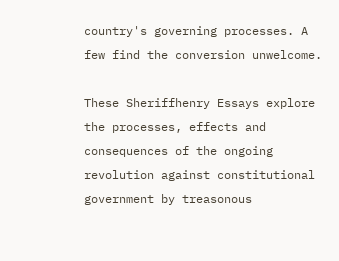country's governing processes. A few find the conversion unwelcome.

These Sheriffhenry Essays explore the processes, effects and consequences of the ongoing revolution against constitutional government by treasonous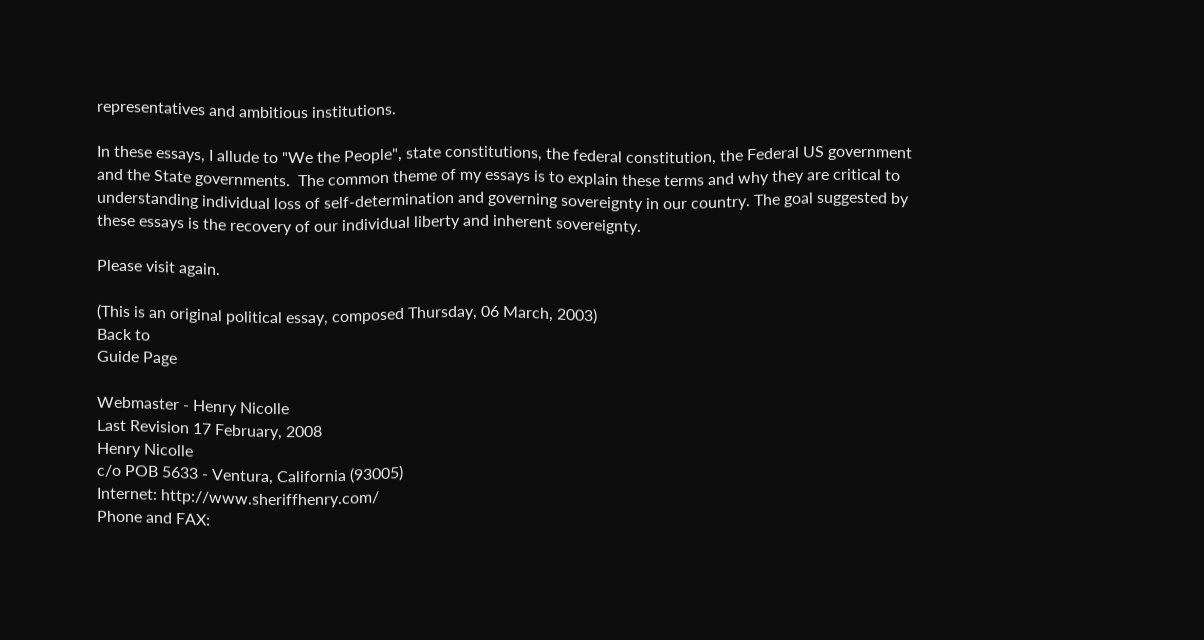representatives and ambitious institutions.

In these essays, I allude to "We the People", state constitutions, the federal constitution, the Federal US government and the State governments.  The common theme of my essays is to explain these terms and why they are critical to understanding individual loss of self-determination and governing sovereignty in our country. The goal suggested by these essays is the recovery of our individual liberty and inherent sovereignty.

Please visit again.

(This is an original political essay, composed Thursday, 06 March, 2003)
Back to
Guide Page

Webmaster - Henry Nicolle
Last Revision 17 February, 2008
Henry Nicolle
c/o POB 5633 - Ventura, California (93005)
Internet: http://www.sheriffhenry.com/
Phone and FAX: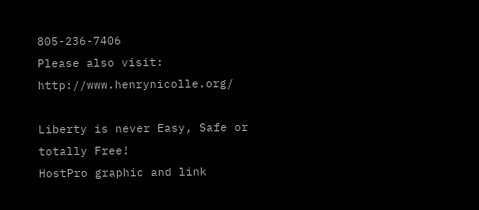805-236-7406
Please also visit: http://www.henrynicolle.org/

Liberty is never Easy, Safe or totally Free!
HostPro graphic and link